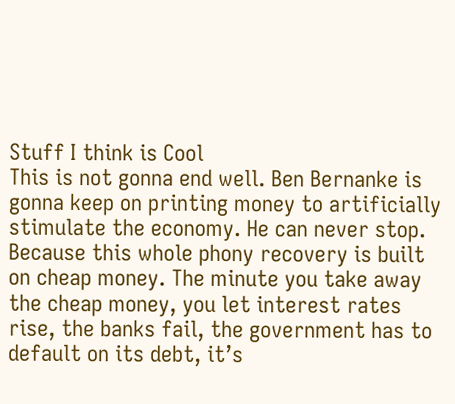Stuff I think is Cool
This is not gonna end well. Ben Bernanke is gonna keep on printing money to artificially stimulate the economy. He can never stop. Because this whole phony recovery is built on cheap money. The minute you take away the cheap money, you let interest rates rise, the banks fail, the government has to default on its debt, it’s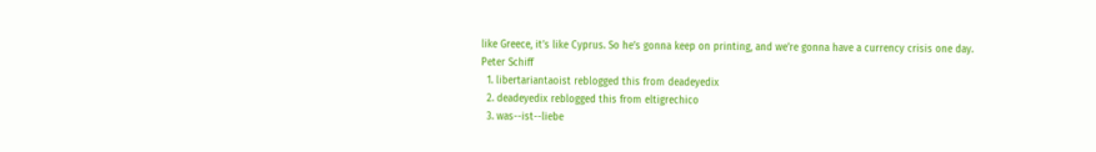like Greece, it’s like Cyprus. So he’s gonna keep on printing, and we’re gonna have a currency crisis one day.
Peter Schiff
  1. libertariantaoist reblogged this from deadeyedix
  2. deadeyedix reblogged this from eltigrechico
  3. was--ist--liebe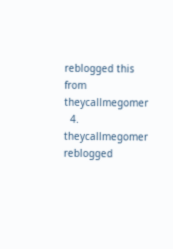reblogged this from theycallmegomer
  4. theycallmegomer reblogged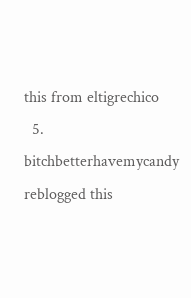this from eltigrechico
  5. bitchbetterhavemycandy reblogged this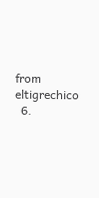from eltigrechico
  6.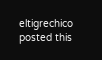eltigrechico posted this